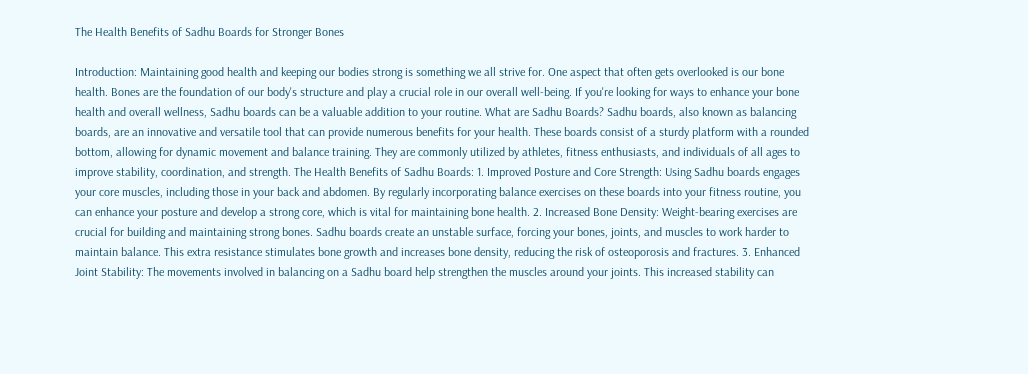The Health Benefits of Sadhu Boards for Stronger Bones

Introduction: Maintaining good health and keeping our bodies strong is something we all strive for. One aspect that often gets overlooked is our bone health. Bones are the foundation of our body's structure and play a crucial role in our overall well-being. If you're looking for ways to enhance your bone health and overall wellness, Sadhu boards can be a valuable addition to your routine. What are Sadhu Boards? Sadhu boards, also known as balancing boards, are an innovative and versatile tool that can provide numerous benefits for your health. These boards consist of a sturdy platform with a rounded bottom, allowing for dynamic movement and balance training. They are commonly utilized by athletes, fitness enthusiasts, and individuals of all ages to improve stability, coordination, and strength. The Health Benefits of Sadhu Boards: 1. Improved Posture and Core Strength: Using Sadhu boards engages your core muscles, including those in your back and abdomen. By regularly incorporating balance exercises on these boards into your fitness routine, you can enhance your posture and develop a strong core, which is vital for maintaining bone health. 2. Increased Bone Density: Weight-bearing exercises are crucial for building and maintaining strong bones. Sadhu boards create an unstable surface, forcing your bones, joints, and muscles to work harder to maintain balance. This extra resistance stimulates bone growth and increases bone density, reducing the risk of osteoporosis and fractures. 3. Enhanced Joint Stability: The movements involved in balancing on a Sadhu board help strengthen the muscles around your joints. This increased stability can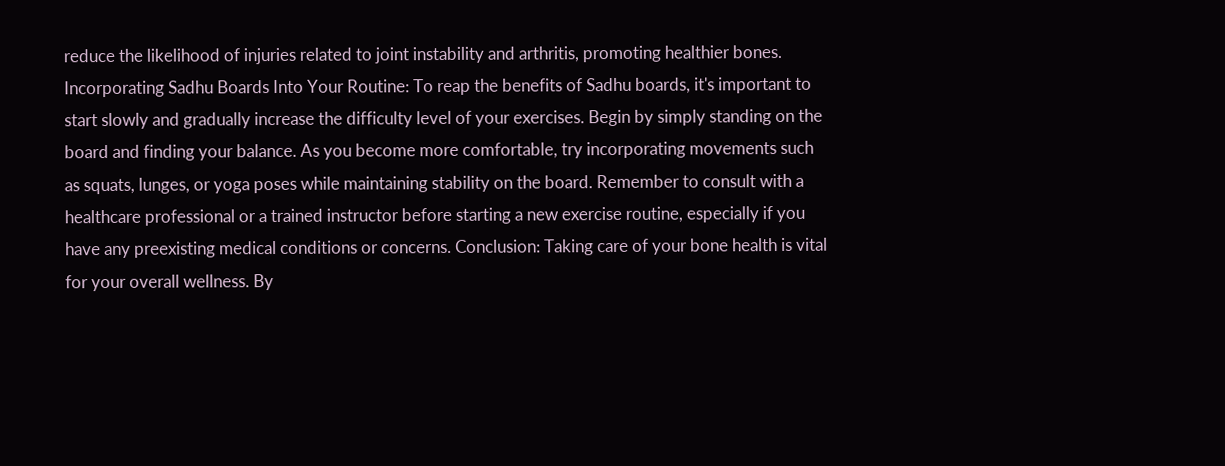reduce the likelihood of injuries related to joint instability and arthritis, promoting healthier bones. Incorporating Sadhu Boards Into Your Routine: To reap the benefits of Sadhu boards, it's important to start slowly and gradually increase the difficulty level of your exercises. Begin by simply standing on the board and finding your balance. As you become more comfortable, try incorporating movements such as squats, lunges, or yoga poses while maintaining stability on the board. Remember to consult with a healthcare professional or a trained instructor before starting a new exercise routine, especially if you have any preexisting medical conditions or concerns. Conclusion: Taking care of your bone health is vital for your overall wellness. By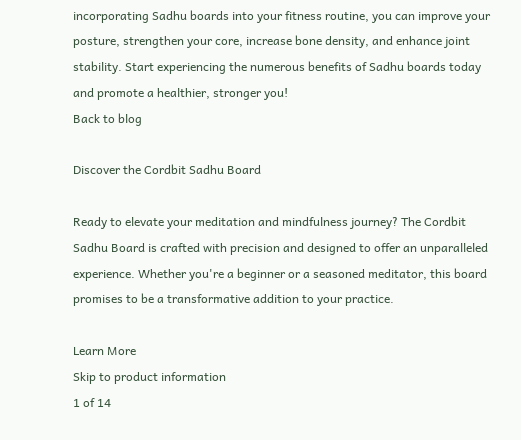incorporating Sadhu boards into your fitness routine, you can improve your posture, strengthen your core, increase bone density, and enhance joint stability. Start experiencing the numerous benefits of Sadhu boards today and promote a healthier, stronger you!
Back to blog

Discover the Cordbit Sadhu Board

Ready to elevate your meditation and mindfulness journey? The Cordbit Sadhu Board is crafted with precision and designed to offer an unparalleled experience. Whether you're a beginner or a seasoned meditator, this board promises to be a transformative addition to your practice.

Learn More
Skip to product information
1 of 14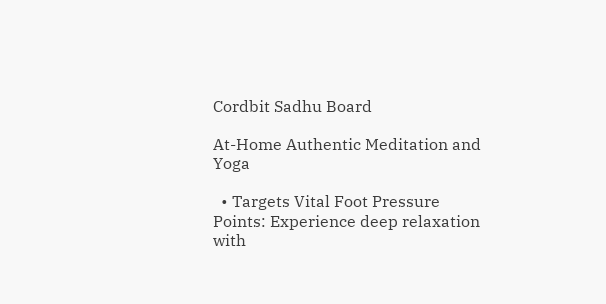Cordbit Sadhu Board

At-Home Authentic Meditation and Yoga

  • Targets Vital Foot Pressure Points: Experience deep relaxation with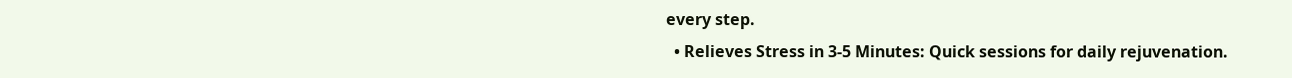every step.
  • Relieves Stress in 3-5 Minutes: Quick sessions for daily rejuvenation.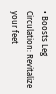• Boosts Leg Circulation: Revitalize your feet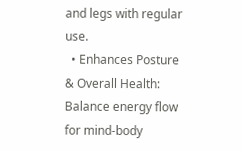and legs with regular use.
  • Enhances Posture & Overall Health: Balance energy flow for mind-body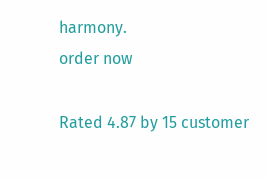harmony.
order now

Rated 4.87 by 15 customer